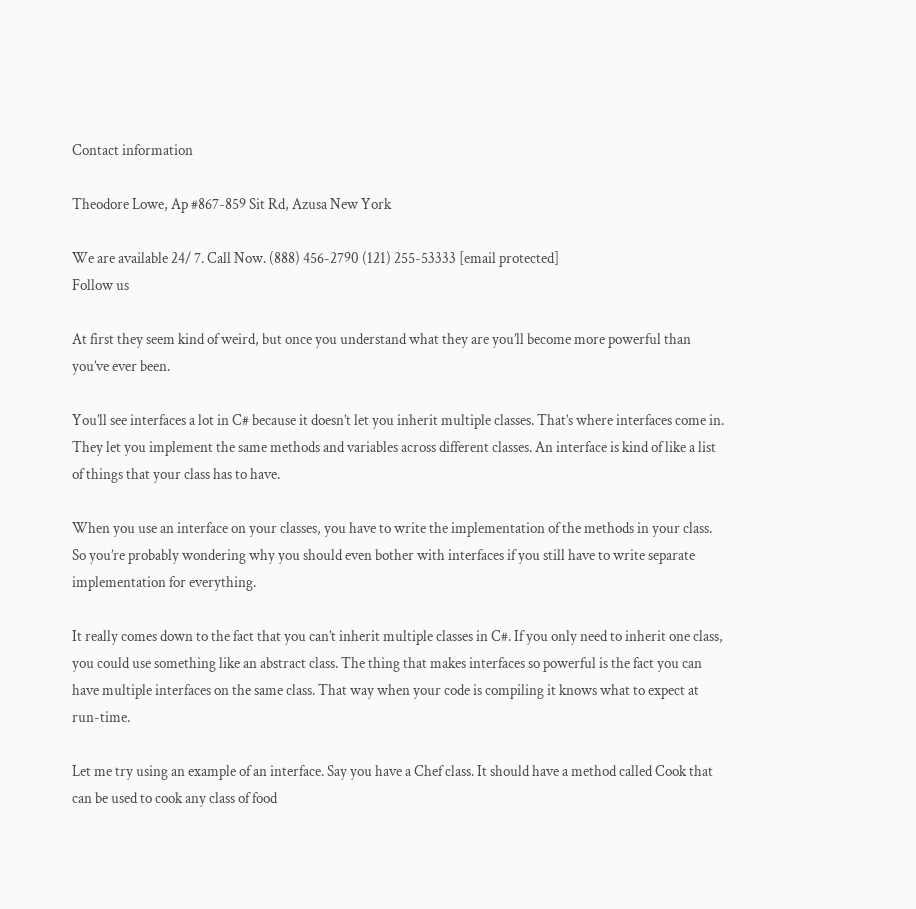Contact information

Theodore Lowe, Ap #867-859 Sit Rd, Azusa New York

We are available 24/ 7. Call Now. (888) 456-2790 (121) 255-53333 [email protected]
Follow us

At first they seem kind of weird, but once you understand what they are you’ll become more powerful than you’ve ever been.

You’ll see interfaces a lot in C# because it doesn’t let you inherit multiple classes. That’s where interfaces come in. They let you implement the same methods and variables across different classes. An interface is kind of like a list of things that your class has to have.

When you use an interface on your classes, you have to write the implementation of the methods in your class. So you’re probably wondering why you should even bother with interfaces if you still have to write separate implementation for everything.

It really comes down to the fact that you can’t inherit multiple classes in C#. If you only need to inherit one class, you could use something like an abstract class. The thing that makes interfaces so powerful is the fact you can have multiple interfaces on the same class. That way when your code is compiling it knows what to expect at run-time.

Let me try using an example of an interface. Say you have a Chef class. It should have a method called Cook that can be used to cook any class of food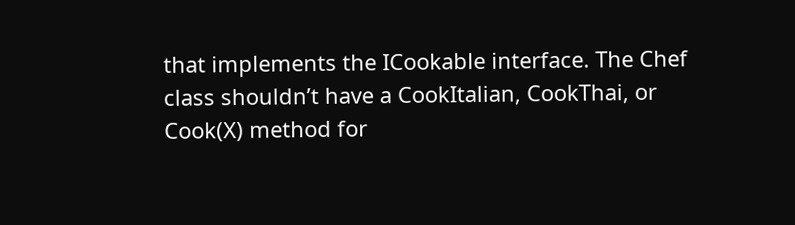that implements the ICookable interface. The Chef class shouldn’t have a CookItalian, CookThai, or Cook(X) method for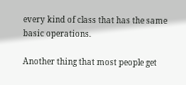every kind of class that has the same basic operations.

Another thing that most people get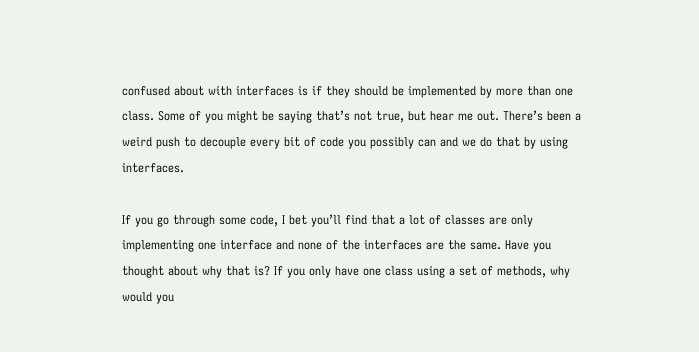confused about with interfaces is if they should be implemented by more than one class. Some of you might be saying that’s not true, but hear me out. There’s been a weird push to decouple every bit of code you possibly can and we do that by using interfaces.

If you go through some code, I bet you’ll find that a lot of classes are only implementing one interface and none of the interfaces are the same. Have you thought about why that is? If you only have one class using a set of methods, why would you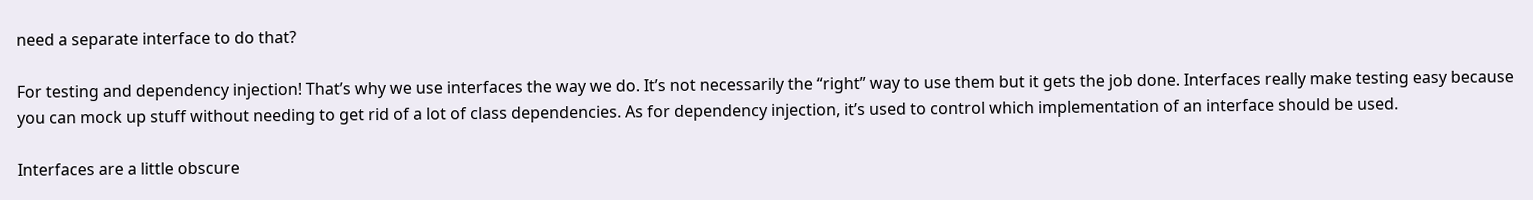need a separate interface to do that?

For testing and dependency injection! That’s why we use interfaces the way we do. It’s not necessarily the “right” way to use them but it gets the job done. Interfaces really make testing easy because you can mock up stuff without needing to get rid of a lot of class dependencies. As for dependency injection, it’s used to control which implementation of an interface should be used.

Interfaces are a little obscure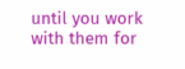until you work with them for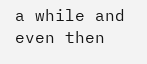a while and even then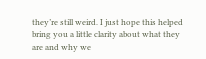they’re still weird. I just hope this helped bring you a little clarity about what they are and why we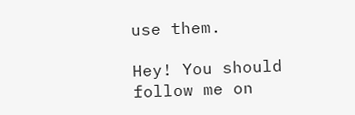use them.

Hey! You should follow me on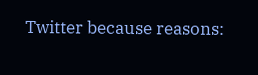Twitter because reasons: